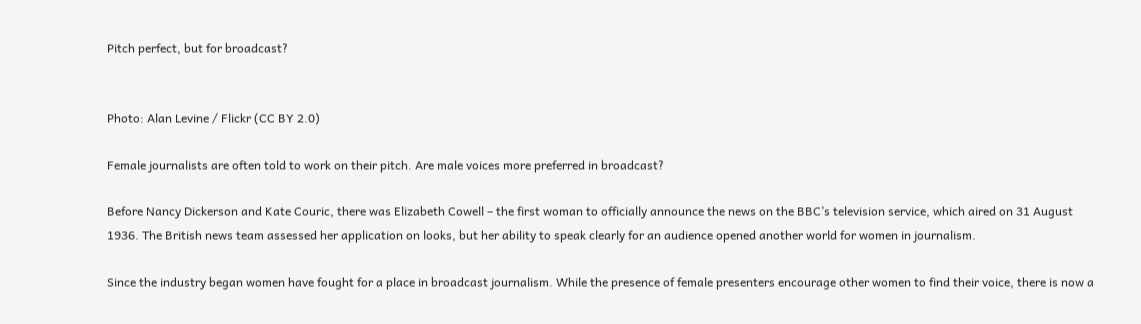Pitch perfect, but for broadcast?


Photo: Alan Levine / Flickr (CC BY 2.0)

Female journalists are often told to work on their pitch. Are male voices more preferred in broadcast?

Before Nancy Dickerson and Kate Couric, there was Elizabeth Cowell – the first woman to officially announce the news on the BBC’s television service, which aired on 31 August 1936. The British news team assessed her application on looks, but her ability to speak clearly for an audience opened another world for women in journalism.

Since the industry began women have fought for a place in broadcast journalism. While the presence of female presenters encourage other women to find their voice, there is now a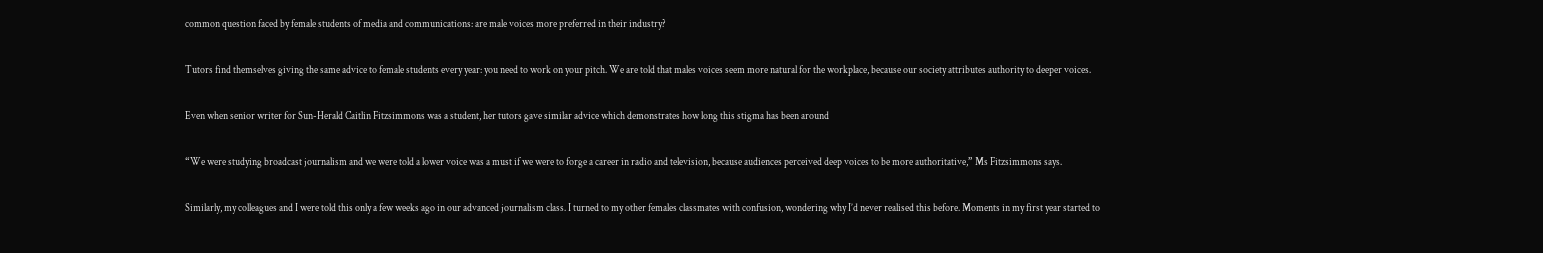common question faced by female students of media and communications: are male voices more preferred in their industry?

Tutors find themselves giving the same advice to female students every year: you need to work on your pitch. We are told that males voices seem more natural for the workplace, because our society attributes authority to deeper voices.

Even when senior writer for Sun-Herald Caitlin Fitzsimmons was a student, her tutors gave similar advice which demonstrates how long this stigma has been around

“We were studying broadcast journalism and we were told a lower voice was a must if we were to forge a career in radio and television, because audiences perceived deep voices to be more authoritative,” Ms Fitzsimmons says.

Similarly, my colleagues and I were told this only a few weeks ago in our advanced journalism class. I turned to my other females classmates with confusion, wondering why I’d never realised this before. Moments in my first year started to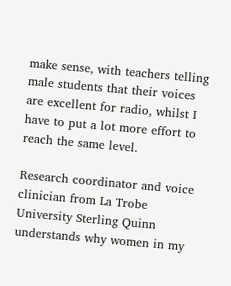make sense, with teachers telling male students that their voices are excellent for radio, whilst I have to put a lot more effort to reach the same level.

Research coordinator and voice clinician from La Trobe University Sterling Quinn understands why women in my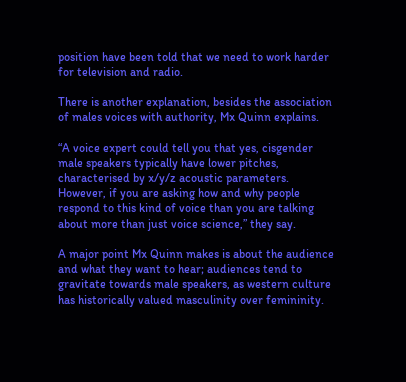position have been told that we need to work harder for television and radio.

There is another explanation, besides the association of males voices with authority, Mx Quinn explains.

“A voice expert could tell you that yes, cisgender male speakers typically have lower pitches, characterised by x/y/z acoustic parameters. However, if you are asking how and why people respond to this kind of voice than you are talking about more than just voice science,” they say.

A major point Mx Quinn makes is about the audience and what they want to hear; audiences tend to gravitate towards male speakers, as western culture has historically valued masculinity over femininity.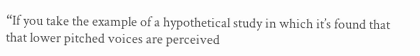“If you take the example of a hypothetical study in which it’s found that that lower pitched voices are perceived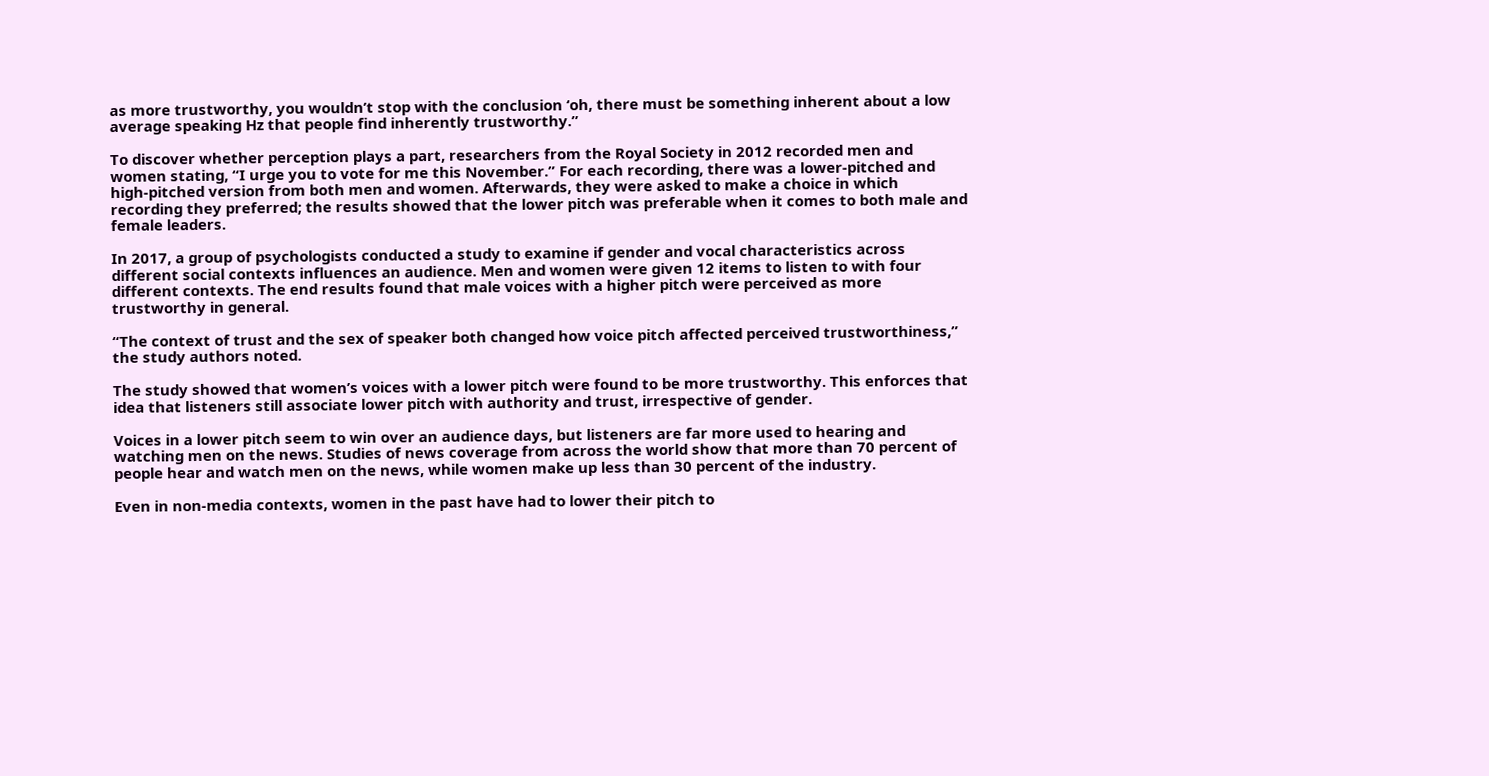as more trustworthy, you wouldn’t stop with the conclusion ‘oh, there must be something inherent about a low average speaking Hz that people find inherently trustworthy.”

To discover whether perception plays a part, researchers from the Royal Society in 2012 recorded men and women stating, “I urge you to vote for me this November.” For each recording, there was a lower-pitched and high-pitched version from both men and women. Afterwards, they were asked to make a choice in which recording they preferred; the results showed that the lower pitch was preferable when it comes to both male and female leaders.

In 2017, a group of psychologists conducted a study to examine if gender and vocal characteristics across different social contexts influences an audience. Men and women were given 12 items to listen to with four different contexts. The end results found that male voices with a higher pitch were perceived as more trustworthy in general.

“The context of trust and the sex of speaker both changed how voice pitch affected perceived trustworthiness,” the study authors noted.

The study showed that women’s voices with a lower pitch were found to be more trustworthy. This enforces that idea that listeners still associate lower pitch with authority and trust, irrespective of gender.

Voices in a lower pitch seem to win over an audience days, but listeners are far more used to hearing and watching men on the news. Studies of news coverage from across the world show that more than 70 percent of people hear and watch men on the news, while women make up less than 30 percent of the industry.

Even in non-media contexts, women in the past have had to lower their pitch to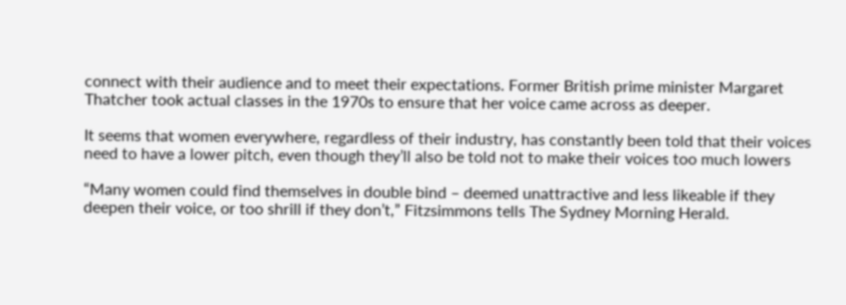connect with their audience and to meet their expectations. Former British prime minister Margaret Thatcher took actual classes in the 1970s to ensure that her voice came across as deeper.

It seems that women everywhere, regardless of their industry, has constantly been told that their voices need to have a lower pitch, even though they’ll also be told not to make their voices too much lowers

“Many women could find themselves in double bind – deemed unattractive and less likeable if they deepen their voice, or too shrill if they don’t,” Fitzsimmons tells The Sydney Morning Herald.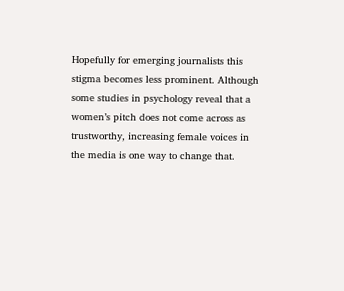Hopefully for emerging journalists this stigma becomes less prominent. Although some studies in psychology reveal that a women’s pitch does not come across as trustworthy, increasing female voices in the media is one way to change that.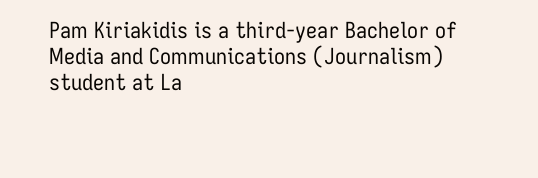Pam Kiriakidis is a third-year Bachelor of Media and Communications (Journalism) student at La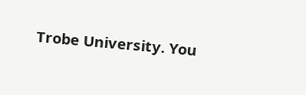Trobe University. You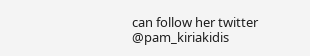can follow her twitter @pam_kiriakidis